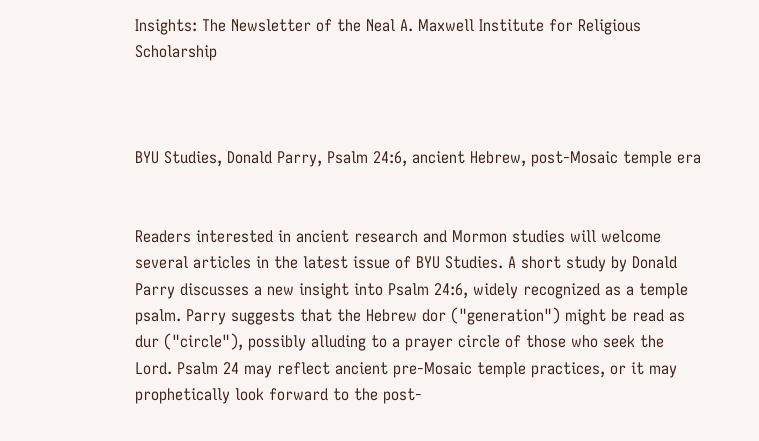Insights: The Newsletter of the Neal A. Maxwell Institute for Religious Scholarship



BYU Studies, Donald Parry, Psalm 24:6, ancient Hebrew, post-Mosaic temple era


Readers interested in ancient research and Mormon studies will welcome several articles in the latest issue of BYU Studies. A short study by Donald Parry discusses a new insight into Psalm 24:6, widely recognized as a temple psalm. Parry suggests that the Hebrew dor ("generation") might be read as dur ("circle"), possibly alluding to a prayer circle of those who seek the Lord. Psalm 24 may reflect ancient pre-Mosaic temple practices, or it may prophetically look forward to the post-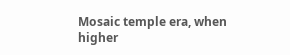Mosaic temple era, when higher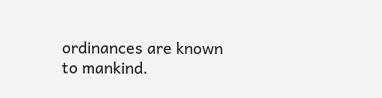ordinances are known to mankind.